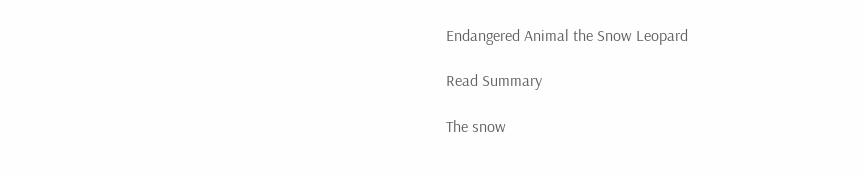Endangered Animal the Snow Leopard

Read Summary

The snow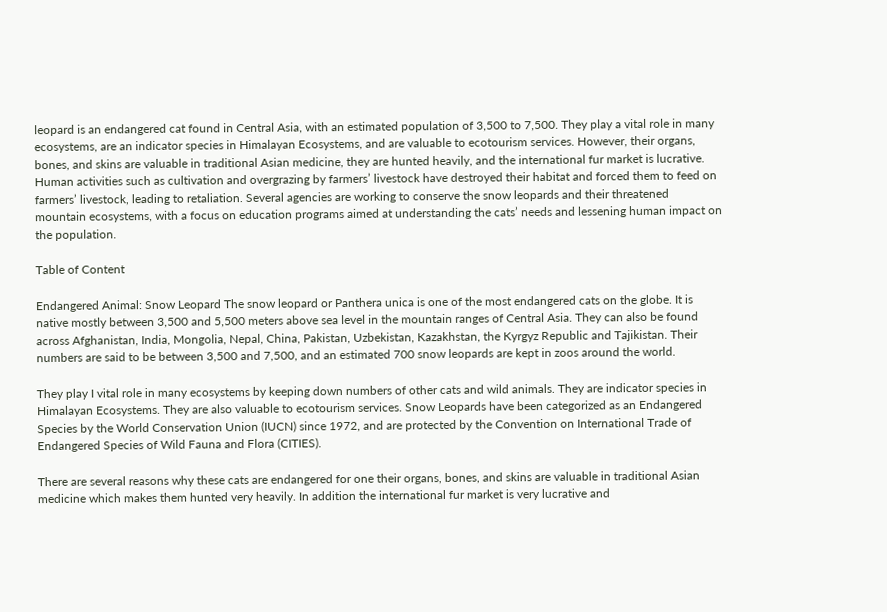leopard is an endangered cat found in Central Asia, with an estimated population of 3,500 to 7,500. They play a vital role in many ecosystems, are an indicator species in Himalayan Ecosystems, and are valuable to ecotourism services. However, their organs, bones, and skins are valuable in traditional Asian medicine, they are hunted heavily, and the international fur market is lucrative. Human activities such as cultivation and overgrazing by farmers’ livestock have destroyed their habitat and forced them to feed on farmers’ livestock, leading to retaliation. Several agencies are working to conserve the snow leopards and their threatened mountain ecosystems, with a focus on education programs aimed at understanding the cats’ needs and lessening human impact on the population.

Table of Content

Endangered Animal: Snow Leopard The snow leopard or Panthera unica is one of the most endangered cats on the globe. It is native mostly between 3,500 and 5,500 meters above sea level in the mountain ranges of Central Asia. They can also be found across Afghanistan, India, Mongolia, Nepal, China, Pakistan, Uzbekistan, Kazakhstan, the Kyrgyz Republic and Tajikistan. Their numbers are said to be between 3,500 and 7,500, and an estimated 700 snow leopards are kept in zoos around the world.

They play I vital role in many ecosystems by keeping down numbers of other cats and wild animals. They are indicator species in Himalayan Ecosystems. They are also valuable to ecotourism services. Snow Leopards have been categorized as an Endangered Species by the World Conservation Union (IUCN) since 1972, and are protected by the Convention on International Trade of Endangered Species of Wild Fauna and Flora (CITIES).

There are several reasons why these cats are endangered for one their organs, bones, and skins are valuable in traditional Asian medicine which makes them hunted very heavily. In addition the international fur market is very lucrative and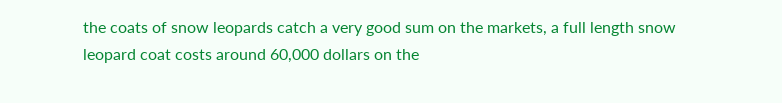the coats of snow leopards catch a very good sum on the markets, a full length snow leopard coat costs around 60,000 dollars on the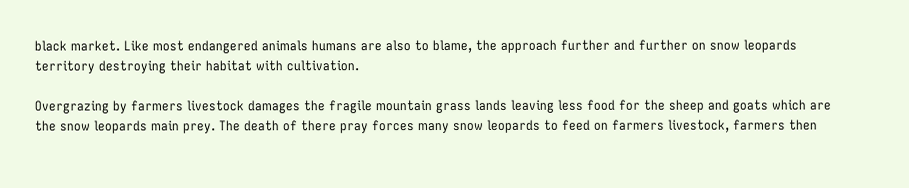black market. Like most endangered animals humans are also to blame, the approach further and further on snow leopards territory destroying their habitat with cultivation.

Overgrazing by farmers livestock damages the fragile mountain grass lands leaving less food for the sheep and goats which are the snow leopards main prey. The death of there pray forces many snow leopards to feed on farmers livestock, farmers then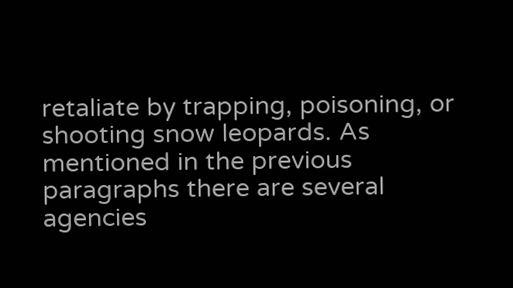retaliate by trapping, poisoning, or shooting snow leopards. As mentioned in the previous paragraphs there are several agencies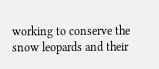working to conserve the snow leopards and their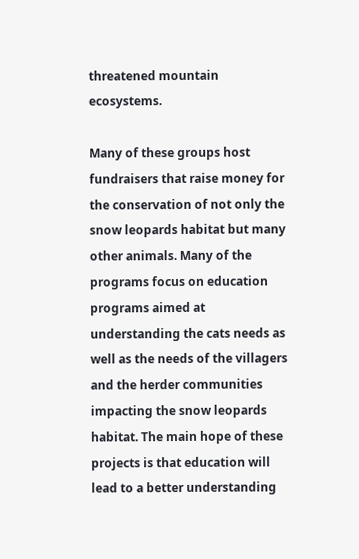threatened mountain ecosystems.

Many of these groups host fundraisers that raise money for the conservation of not only the snow leopards habitat but many other animals. Many of the programs focus on education programs aimed at understanding the cats needs as well as the needs of the villagers and the herder communities impacting the snow leopards habitat. The main hope of these projects is that education will lead to a better understanding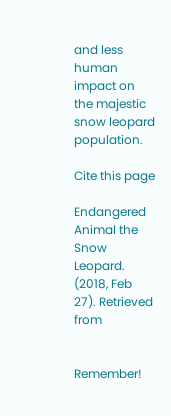and less human impact on the majestic snow leopard population.

Cite this page

Endangered Animal the Snow Leopard. (2018, Feb 27). Retrieved from


Remember!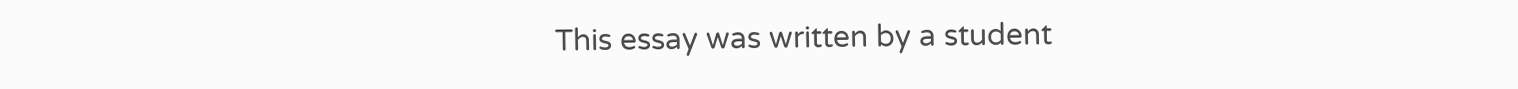This essay was written by a student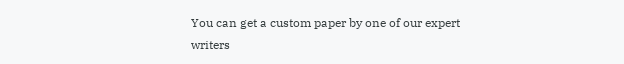You can get a custom paper by one of our expert writers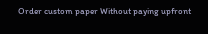Order custom paper Without paying upfront